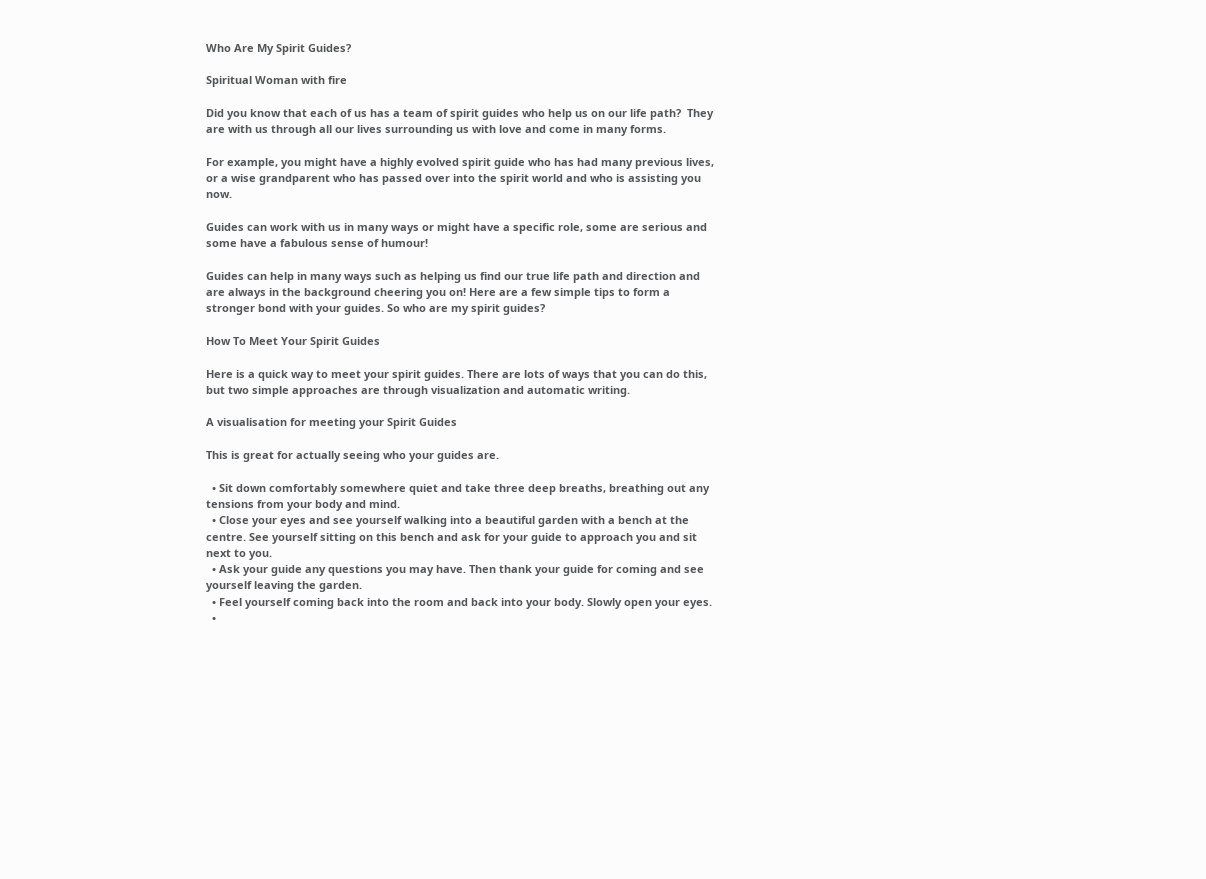Who Are My Spirit Guides?

Spiritual Woman with fire

Did you know that each of us has a team of spirit guides who help us on our life path?  They are with us through all our lives surrounding us with love and come in many forms.

For example, you might have a highly evolved spirit guide who has had many previous lives, or a wise grandparent who has passed over into the spirit world and who is assisting you now.

Guides can work with us in many ways or might have a specific role, some are serious and some have a fabulous sense of humour!

Guides can help in many ways such as helping us find our true life path and direction and are always in the background cheering you on! Here are a few simple tips to form a stronger bond with your guides. So who are my spirit guides?

How To Meet Your Spirit Guides

Here is a quick way to meet your spirit guides. There are lots of ways that you can do this, but two simple approaches are through visualization and automatic writing.

A visualisation for meeting your Spirit Guides

This is great for actually seeing who your guides are.

  • Sit down comfortably somewhere quiet and take three deep breaths, breathing out any tensions from your body and mind.
  • Close your eyes and see yourself walking into a beautiful garden with a bench at the centre. See yourself sitting on this bench and ask for your guide to approach you and sit next to you.
  • Ask your guide any questions you may have. Then thank your guide for coming and see yourself leaving the garden.
  • Feel yourself coming back into the room and back into your body. Slowly open your eyes.
  •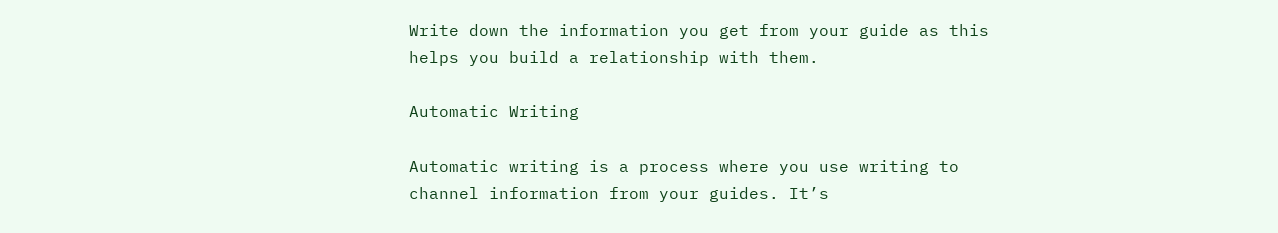Write down the information you get from your guide as this helps you build a relationship with them.

Automatic Writing

Automatic writing is a process where you use writing to channel information from your guides. It’s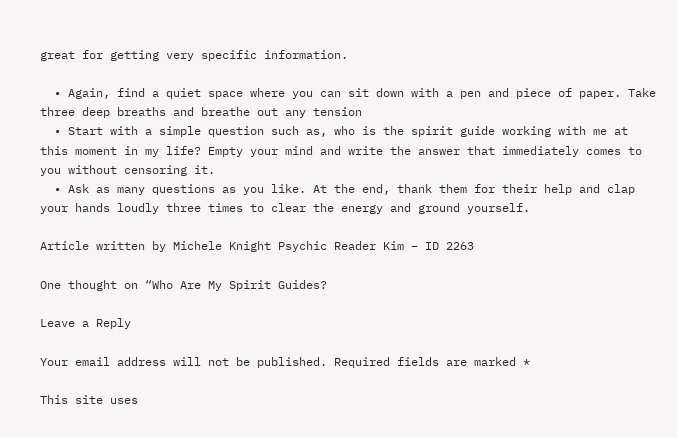great for getting very specific information.

  • Again, find a quiet space where you can sit down with a pen and piece of paper. Take three deep breaths and breathe out any tension
  • Start with a simple question such as, who is the spirit guide working with me at this moment in my life? Empty your mind and write the answer that immediately comes to you without censoring it.
  • Ask as many questions as you like. At the end, thank them for their help and clap your hands loudly three times to clear the energy and ground yourself.

Article written by Michele Knight Psychic Reader Kim – ID 2263

One thought on “Who Are My Spirit Guides?

Leave a Reply

Your email address will not be published. Required fields are marked *

This site uses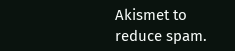Akismet to reduce spam.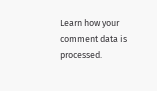Learn how your comment data is processed.